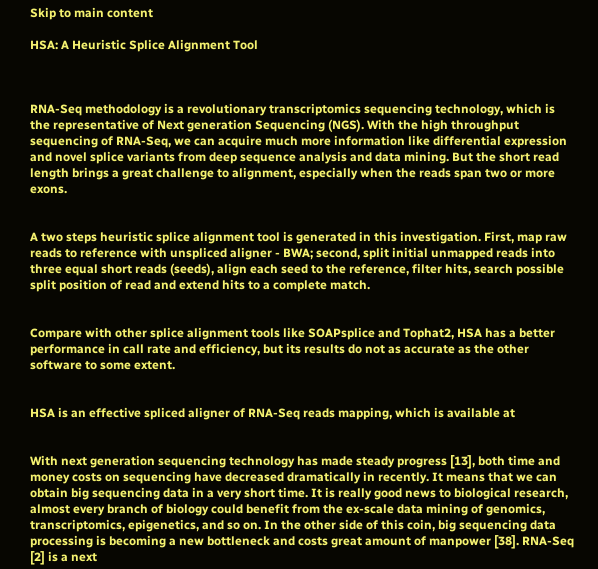Skip to main content

HSA: A Heuristic Splice Alignment Tool



RNA-Seq methodology is a revolutionary transcriptomics sequencing technology, which is the representative of Next generation Sequencing (NGS). With the high throughput sequencing of RNA-Seq, we can acquire much more information like differential expression and novel splice variants from deep sequence analysis and data mining. But the short read length brings a great challenge to alignment, especially when the reads span two or more exons.


A two steps heuristic splice alignment tool is generated in this investigation. First, map raw reads to reference with unspliced aligner - BWA; second, split initial unmapped reads into three equal short reads (seeds), align each seed to the reference, filter hits, search possible split position of read and extend hits to a complete match.


Compare with other splice alignment tools like SOAPsplice and Tophat2, HSA has a better performance in call rate and efficiency, but its results do not as accurate as the other software to some extent.


HSA is an effective spliced aligner of RNA-Seq reads mapping, which is available at


With next generation sequencing technology has made steady progress [13], both time and money costs on sequencing have decreased dramatically in recently. It means that we can obtain big sequencing data in a very short time. It is really good news to biological research, almost every branch of biology could benefit from the ex-scale data mining of genomics, transcriptomics, epigenetics, and so on. In the other side of this coin, big sequencing data processing is becoming a new bottleneck and costs great amount of manpower [38]. RNA-Seq [2] is a next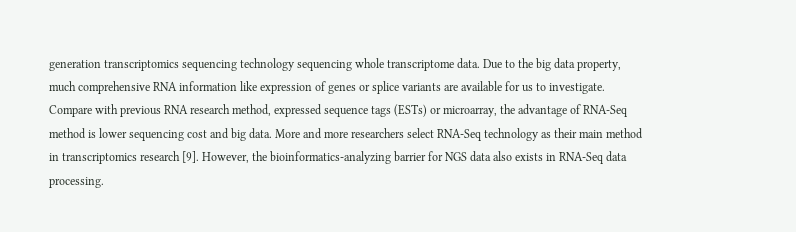generation transcriptomics sequencing technology sequencing whole transcriptome data. Due to the big data property, much comprehensive RNA information like expression of genes or splice variants are available for us to investigate. Compare with previous RNA research method, expressed sequence tags (ESTs) or microarray, the advantage of RNA-Seq method is lower sequencing cost and big data. More and more researchers select RNA-Seq technology as their main method in transcriptomics research [9]. However, the bioinformatics-analyzing barrier for NGS data also exists in RNA-Seq data processing.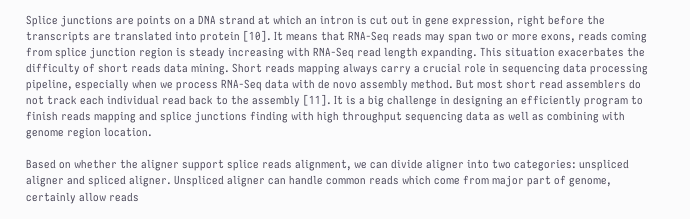Splice junctions are points on a DNA strand at which an intron is cut out in gene expression, right before the transcripts are translated into protein [10]. It means that RNA-Seq reads may span two or more exons, reads coming from splice junction region is steady increasing with RNA-Seq read length expanding. This situation exacerbates the difficulty of short reads data mining. Short reads mapping always carry a crucial role in sequencing data processing pipeline, especially when we process RNA-Seq data with de novo assembly method. But most short read assemblers do not track each individual read back to the assembly [11]. It is a big challenge in designing an efficiently program to finish reads mapping and splice junctions finding with high throughput sequencing data as well as combining with genome region location.

Based on whether the aligner support splice reads alignment, we can divide aligner into two categories: unspliced aligner and spliced aligner. Unspliced aligner can handle common reads which come from major part of genome, certainly allow reads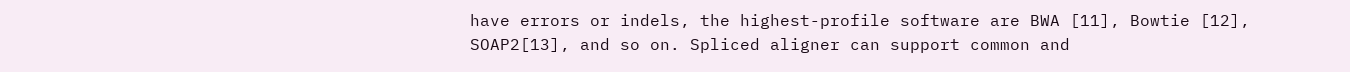have errors or indels, the highest-profile software are BWA [11], Bowtie [12], SOAP2[13], and so on. Spliced aligner can support common and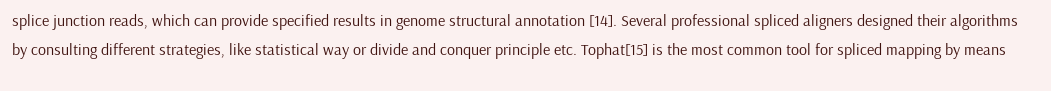splice junction reads, which can provide specified results in genome structural annotation [14]. Several professional spliced aligners designed their algorithms by consulting different strategies, like statistical way or divide and conquer principle etc. Tophat[15] is the most common tool for spliced mapping by means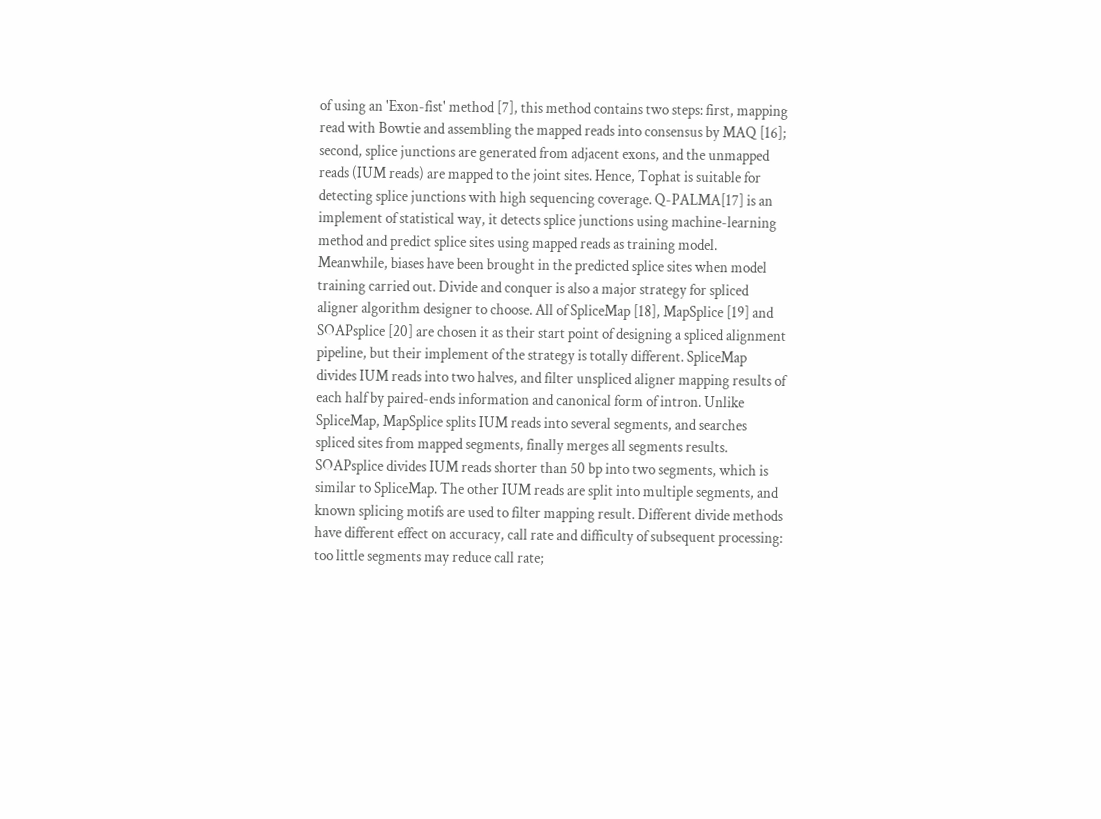of using an 'Exon-fist' method [7], this method contains two steps: first, mapping read with Bowtie and assembling the mapped reads into consensus by MAQ [16]; second, splice junctions are generated from adjacent exons, and the unmapped reads (IUM reads) are mapped to the joint sites. Hence, Tophat is suitable for detecting splice junctions with high sequencing coverage. Q-PALMA[17] is an implement of statistical way, it detects splice junctions using machine-learning method and predict splice sites using mapped reads as training model. Meanwhile, biases have been brought in the predicted splice sites when model training carried out. Divide and conquer is also a major strategy for spliced aligner algorithm designer to choose. All of SpliceMap [18], MapSplice [19] and SOAPsplice [20] are chosen it as their start point of designing a spliced alignment pipeline, but their implement of the strategy is totally different. SpliceMap divides IUM reads into two halves, and filter unspliced aligner mapping results of each half by paired-ends information and canonical form of intron. Unlike SpliceMap, MapSplice splits IUM reads into several segments, and searches spliced sites from mapped segments, finally merges all segments results. SOAPsplice divides IUM reads shorter than 50 bp into two segments, which is similar to SpliceMap. The other IUM reads are split into multiple segments, and known splicing motifs are used to filter mapping result. Different divide methods have different effect on accuracy, call rate and difficulty of subsequent processing: too little segments may reduce call rate;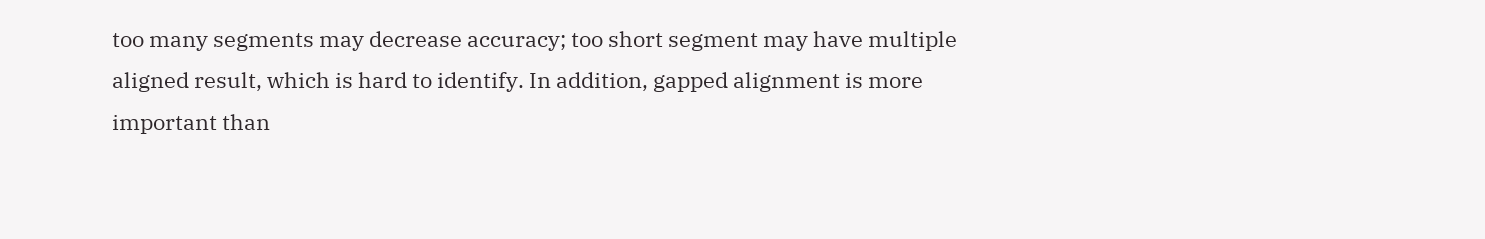too many segments may decrease accuracy; too short segment may have multiple aligned result, which is hard to identify. In addition, gapped alignment is more important than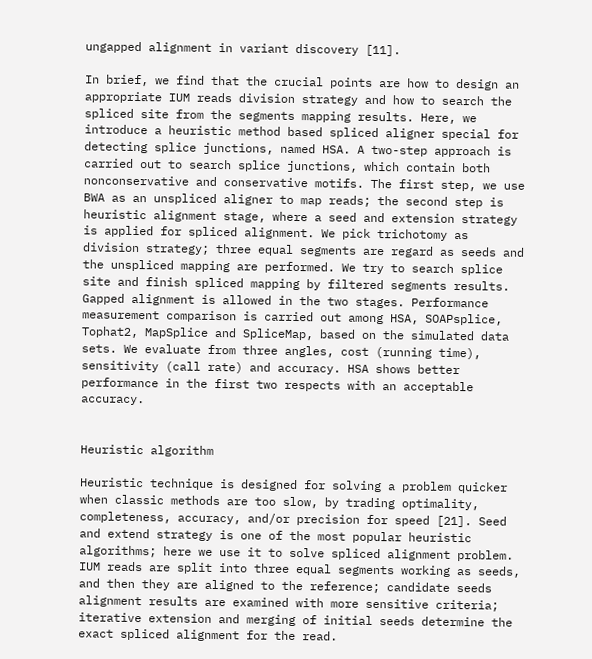ungapped alignment in variant discovery [11].

In brief, we find that the crucial points are how to design an appropriate IUM reads division strategy and how to search the spliced site from the segments mapping results. Here, we introduce a heuristic method based spliced aligner special for detecting splice junctions, named HSA. A two-step approach is carried out to search splice junctions, which contain both nonconservative and conservative motifs. The first step, we use BWA as an unspliced aligner to map reads; the second step is heuristic alignment stage, where a seed and extension strategy is applied for spliced alignment. We pick trichotomy as division strategy; three equal segments are regard as seeds and the unspliced mapping are performed. We try to search splice site and finish spliced mapping by filtered segments results. Gapped alignment is allowed in the two stages. Performance measurement comparison is carried out among HSA, SOAPsplice, Tophat2, MapSplice and SpliceMap, based on the simulated data sets. We evaluate from three angles, cost (running time), sensitivity (call rate) and accuracy. HSA shows better performance in the first two respects with an acceptable accuracy.


Heuristic algorithm

Heuristic technique is designed for solving a problem quicker when classic methods are too slow, by trading optimality, completeness, accuracy, and/or precision for speed [21]. Seed and extend strategy is one of the most popular heuristic algorithms; here we use it to solve spliced alignment problem. IUM reads are split into three equal segments working as seeds, and then they are aligned to the reference; candidate seeds alignment results are examined with more sensitive criteria; iterative extension and merging of initial seeds determine the exact spliced alignment for the read.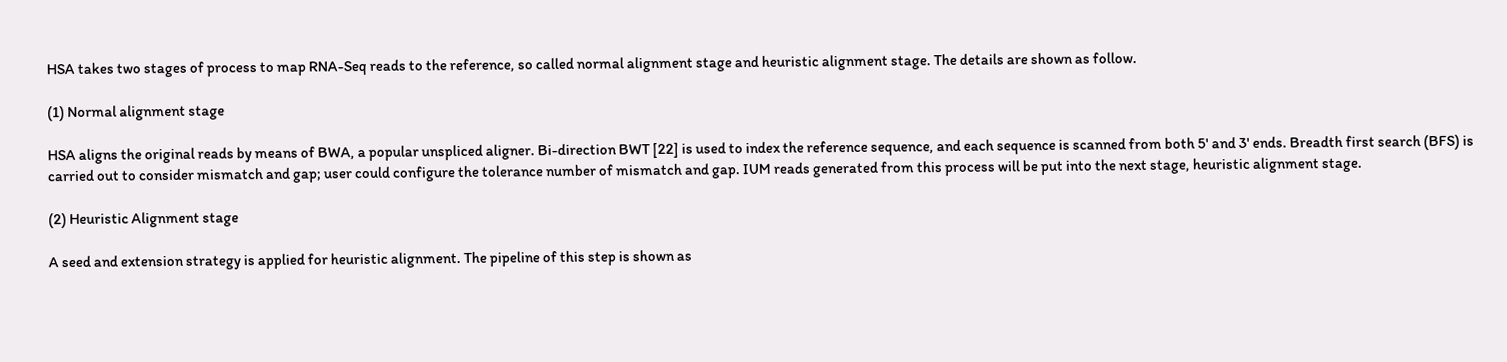HSA takes two stages of process to map RNA-Seq reads to the reference, so called normal alignment stage and heuristic alignment stage. The details are shown as follow.

(1) Normal alignment stage

HSA aligns the original reads by means of BWA, a popular unspliced aligner. Bi-direction BWT [22] is used to index the reference sequence, and each sequence is scanned from both 5' and 3' ends. Breadth first search (BFS) is carried out to consider mismatch and gap; user could configure the tolerance number of mismatch and gap. IUM reads generated from this process will be put into the next stage, heuristic alignment stage.

(2) Heuristic Alignment stage

A seed and extension strategy is applied for heuristic alignment. The pipeline of this step is shown as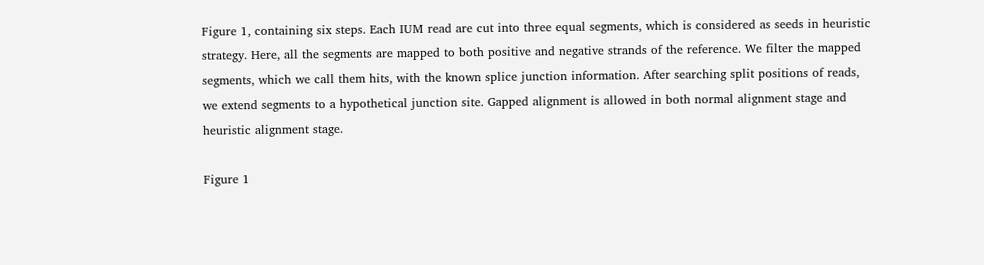Figure 1, containing six steps. Each IUM read are cut into three equal segments, which is considered as seeds in heuristic strategy. Here, all the segments are mapped to both positive and negative strands of the reference. We filter the mapped segments, which we call them hits, with the known splice junction information. After searching split positions of reads, we extend segments to a hypothetical junction site. Gapped alignment is allowed in both normal alignment stage and heuristic alignment stage.

Figure 1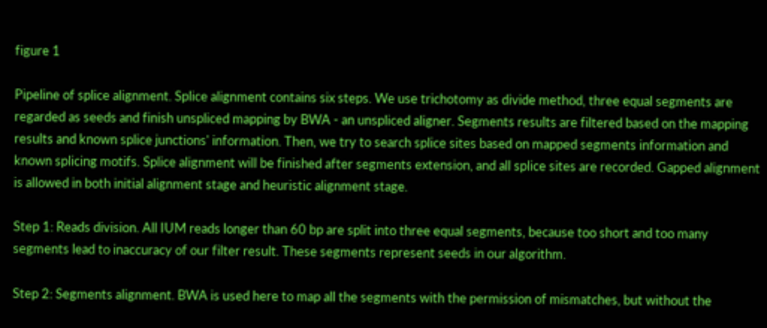figure 1

Pipeline of splice alignment. Splice alignment contains six steps. We use trichotomy as divide method, three equal segments are regarded as seeds and finish unspliced mapping by BWA - an unspliced aligner. Segments results are filtered based on the mapping results and known splice junctions' information. Then, we try to search splice sites based on mapped segments information and known splicing motifs. Splice alignment will be finished after segments extension, and all splice sites are recorded. Gapped alignment is allowed in both initial alignment stage and heuristic alignment stage.

Step 1: Reads division. All IUM reads longer than 60 bp are split into three equal segments, because too short and too many segments lead to inaccuracy of our filter result. These segments represent seeds in our algorithm.

Step 2: Segments alignment. BWA is used here to map all the segments with the permission of mismatches, but without the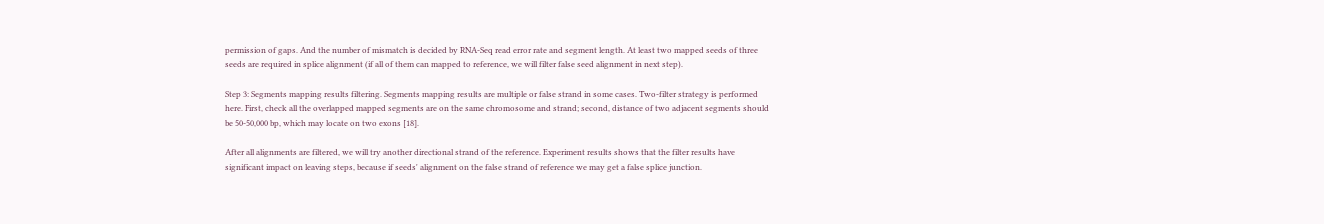permission of gaps. And the number of mismatch is decided by RNA-Seq read error rate and segment length. At least two mapped seeds of three seeds are required in splice alignment (if all of them can mapped to reference, we will filter false seed alignment in next step).

Step 3: Segments mapping results filtering. Segments mapping results are multiple or false strand in some cases. Two-filter strategy is performed here. First, check all the overlapped mapped segments are on the same chromosome and strand; second, distance of two adjacent segments should be 50-50,000 bp, which may locate on two exons [18].

After all alignments are filtered, we will try another directional strand of the reference. Experiment results shows that the filter results have significant impact on leaving steps, because if seeds' alignment on the false strand of reference we may get a false splice junction.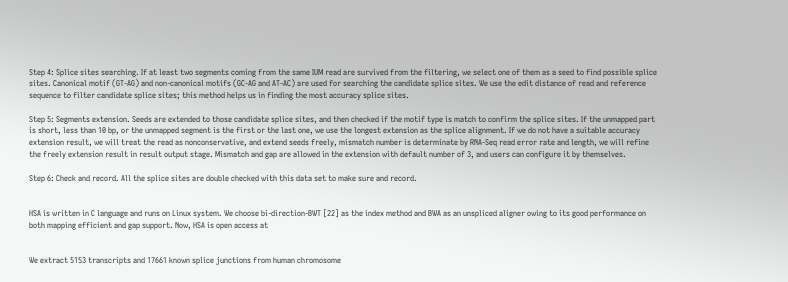Step 4: Splice sites searching. If at least two segments coming from the same IUM read are survived from the filtering, we select one of them as a seed to find possible splice sites. Canonical motif (GT-AG) and non-canonical motifs (GC-AG and AT-AC) are used for searching the candidate splice sites. We use the edit distance of read and reference sequence to filter candidate splice sites; this method helps us in finding the most accuracy splice sites.

Step 5: Segments extension. Seeds are extended to those candidate splice sites, and then checked if the motif type is match to confirm the splice sites. If the unmapped part is short, less than 10 bp, or the unmapped segment is the first or the last one, we use the longest extension as the splice alignment. If we do not have a suitable accuracy extension result, we will treat the read as nonconservative, and extend seeds freely, mismatch number is determinate by RNA-Seq read error rate and length, we will refine the freely extension result in result output stage. Mismatch and gap are allowed in the extension with default number of 3, and users can configure it by themselves.

Step 6: Check and record. All the splice sites are double checked with this data set to make sure and record.


HSA is written in C language and runs on Linux system. We choose bi-direction-BWT [22] as the index method and BWA as an unspliced aligner owing to its good performance on both mapping efficient and gap support. Now, HSA is open access at


We extract 5153 transcripts and 17661 known splice junctions from human chromosome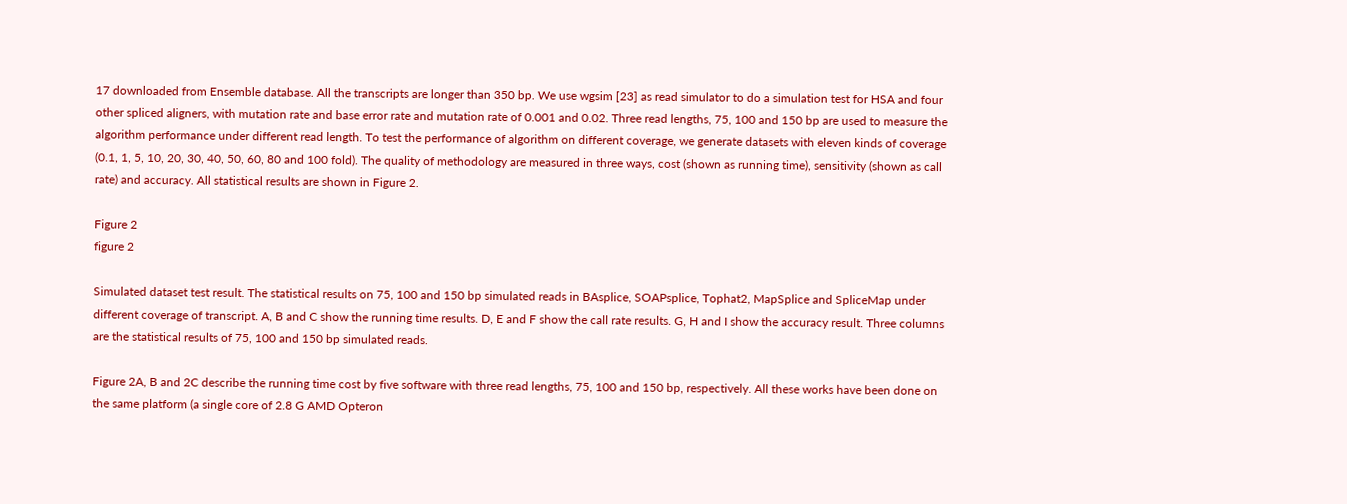17 downloaded from Ensemble database. All the transcripts are longer than 350 bp. We use wgsim [23] as read simulator to do a simulation test for HSA and four other spliced aligners, with mutation rate and base error rate and mutation rate of 0.001 and 0.02. Three read lengths, 75, 100 and 150 bp are used to measure the algorithm performance under different read length. To test the performance of algorithm on different coverage, we generate datasets with eleven kinds of coverage (0.1, 1, 5, 10, 20, 30, 40, 50, 60, 80 and 100 fold). The quality of methodology are measured in three ways, cost (shown as running time), sensitivity (shown as call rate) and accuracy. All statistical results are shown in Figure 2.

Figure 2
figure 2

Simulated dataset test result. The statistical results on 75, 100 and 150 bp simulated reads in BAsplice, SOAPsplice, Tophat2, MapSplice and SpliceMap under different coverage of transcript. A, B and C show the running time results. D, E and F show the call rate results. G, H and I show the accuracy result. Three columns are the statistical results of 75, 100 and 150 bp simulated reads.

Figure 2A, B and 2C describe the running time cost by five software with three read lengths, 75, 100 and 150 bp, respectively. All these works have been done on the same platform (a single core of 2.8 G AMD Opteron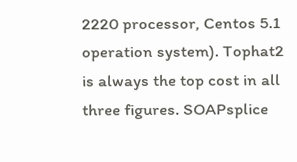2220 processor, Centos 5.1 operation system). Tophat2 is always the top cost in all three figures. SOAPsplice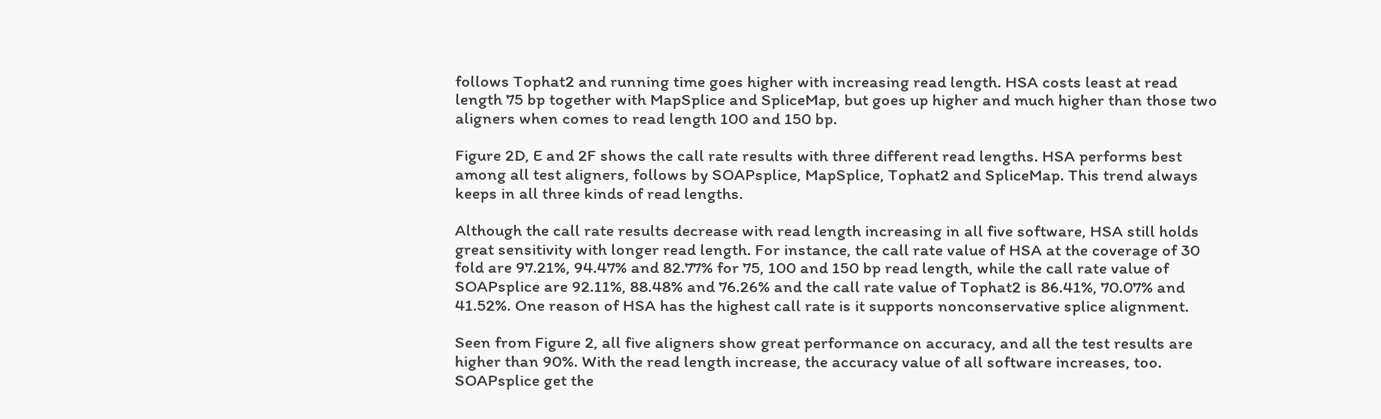follows Tophat2 and running time goes higher with increasing read length. HSA costs least at read length 75 bp together with MapSplice and SpliceMap, but goes up higher and much higher than those two aligners when comes to read length 100 and 150 bp.

Figure 2D, E and 2F shows the call rate results with three different read lengths. HSA performs best among all test aligners, follows by SOAPsplice, MapSplice, Tophat2 and SpliceMap. This trend always keeps in all three kinds of read lengths.

Although the call rate results decrease with read length increasing in all five software, HSA still holds great sensitivity with longer read length. For instance, the call rate value of HSA at the coverage of 30 fold are 97.21%, 94.47% and 82.77% for 75, 100 and 150 bp read length, while the call rate value of SOAPsplice are 92.11%, 88.48% and 76.26% and the call rate value of Tophat2 is 86.41%, 70.07% and 41.52%. One reason of HSA has the highest call rate is it supports nonconservative splice alignment.

Seen from Figure 2, all five aligners show great performance on accuracy, and all the test results are higher than 90%. With the read length increase, the accuracy value of all software increases, too. SOAPsplice get the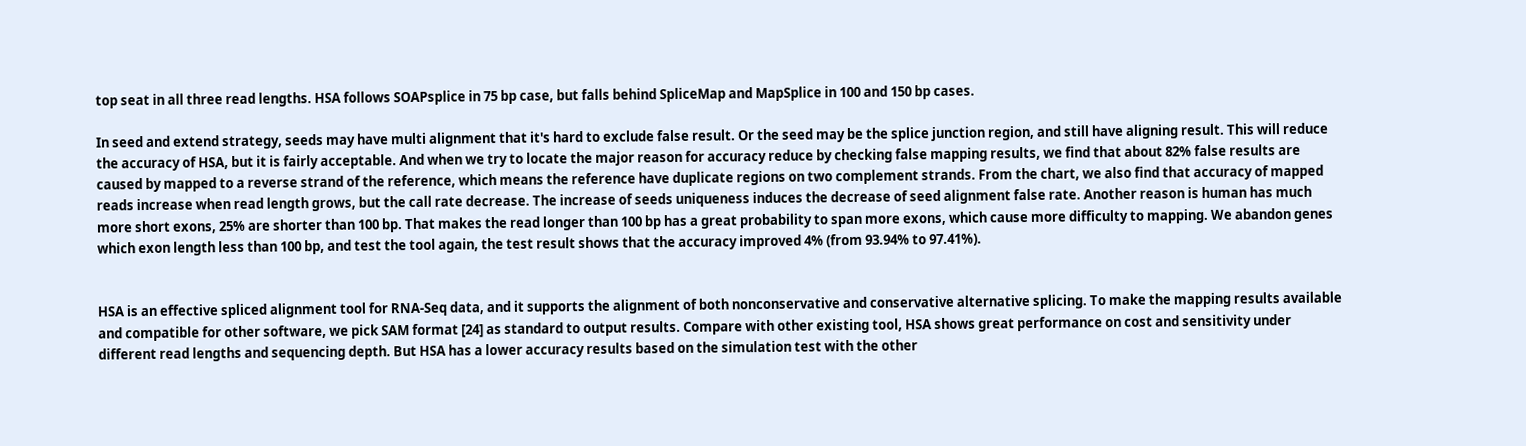top seat in all three read lengths. HSA follows SOAPsplice in 75 bp case, but falls behind SpliceMap and MapSplice in 100 and 150 bp cases.

In seed and extend strategy, seeds may have multi alignment that it's hard to exclude false result. Or the seed may be the splice junction region, and still have aligning result. This will reduce the accuracy of HSA, but it is fairly acceptable. And when we try to locate the major reason for accuracy reduce by checking false mapping results, we find that about 82% false results are caused by mapped to a reverse strand of the reference, which means the reference have duplicate regions on two complement strands. From the chart, we also find that accuracy of mapped reads increase when read length grows, but the call rate decrease. The increase of seeds uniqueness induces the decrease of seed alignment false rate. Another reason is human has much more short exons, 25% are shorter than 100 bp. That makes the read longer than 100 bp has a great probability to span more exons, which cause more difficulty to mapping. We abandon genes which exon length less than 100 bp, and test the tool again, the test result shows that the accuracy improved 4% (from 93.94% to 97.41%).


HSA is an effective spliced alignment tool for RNA-Seq data, and it supports the alignment of both nonconservative and conservative alternative splicing. To make the mapping results available and compatible for other software, we pick SAM format [24] as standard to output results. Compare with other existing tool, HSA shows great performance on cost and sensitivity under different read lengths and sequencing depth. But HSA has a lower accuracy results based on the simulation test with the other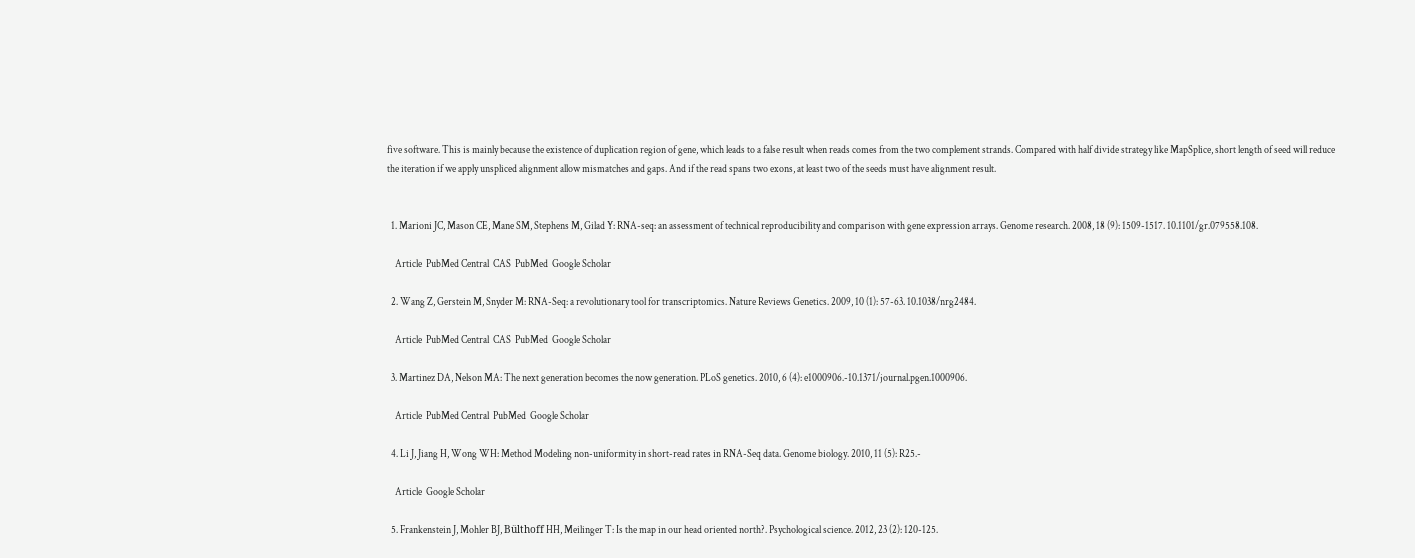five software. This is mainly because the existence of duplication region of gene, which leads to a false result when reads comes from the two complement strands. Compared with half divide strategy like MapSplice, short length of seed will reduce the iteration if we apply unspliced alignment allow mismatches and gaps. And if the read spans two exons, at least two of the seeds must have alignment result.


  1. Marioni JC, Mason CE, Mane SM, Stephens M, Gilad Y: RNA-seq: an assessment of technical reproducibility and comparison with gene expression arrays. Genome research. 2008, 18 (9): 1509-1517. 10.1101/gr.079558.108.

    Article  PubMed Central  CAS  PubMed  Google Scholar

  2. Wang Z, Gerstein M, Snyder M: RNA-Seq: a revolutionary tool for transcriptomics. Nature Reviews Genetics. 2009, 10 (1): 57-63. 10.1038/nrg2484.

    Article  PubMed Central  CAS  PubMed  Google Scholar

  3. Martinez DA, Nelson MA: The next generation becomes the now generation. PLoS genetics. 2010, 6 (4): e1000906.-10.1371/journal.pgen.1000906.

    Article  PubMed Central  PubMed  Google Scholar

  4. Li J, Jiang H, Wong WH: Method Modeling non-uniformity in short-read rates in RNA-Seq data. Genome biology. 2010, 11 (5): R25.-

    Article  Google Scholar

  5. Frankenstein J, Mohler BJ, Bülthoff HH, Meilinger T: Is the map in our head oriented north?. Psychological science. 2012, 23 (2): 120-125.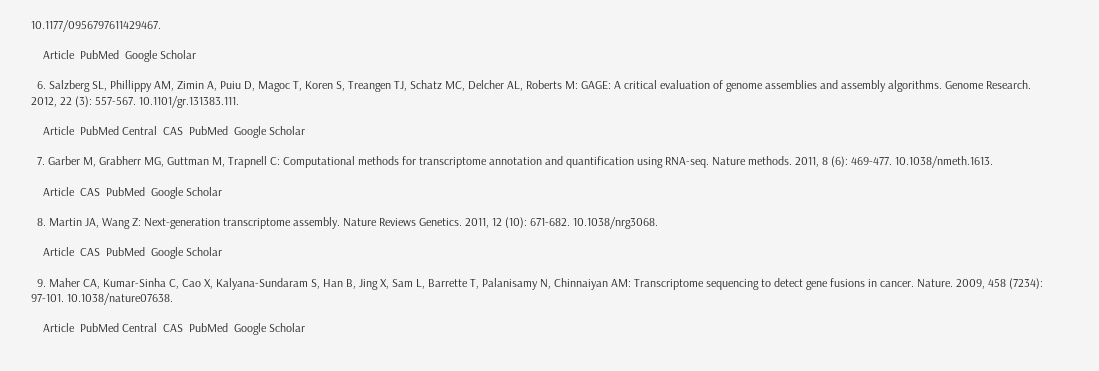10.1177/0956797611429467.

    Article  PubMed  Google Scholar

  6. Salzberg SL, Phillippy AM, Zimin A, Puiu D, Magoc T, Koren S, Treangen TJ, Schatz MC, Delcher AL, Roberts M: GAGE: A critical evaluation of genome assemblies and assembly algorithms. Genome Research. 2012, 22 (3): 557-567. 10.1101/gr.131383.111.

    Article  PubMed Central  CAS  PubMed  Google Scholar

  7. Garber M, Grabherr MG, Guttman M, Trapnell C: Computational methods for transcriptome annotation and quantification using RNA-seq. Nature methods. 2011, 8 (6): 469-477. 10.1038/nmeth.1613.

    Article  CAS  PubMed  Google Scholar

  8. Martin JA, Wang Z: Next-generation transcriptome assembly. Nature Reviews Genetics. 2011, 12 (10): 671-682. 10.1038/nrg3068.

    Article  CAS  PubMed  Google Scholar

  9. Maher CA, Kumar-Sinha C, Cao X, Kalyana-Sundaram S, Han B, Jing X, Sam L, Barrette T, Palanisamy N, Chinnaiyan AM: Transcriptome sequencing to detect gene fusions in cancer. Nature. 2009, 458 (7234): 97-101. 10.1038/nature07638.

    Article  PubMed Central  CAS  PubMed  Google Scholar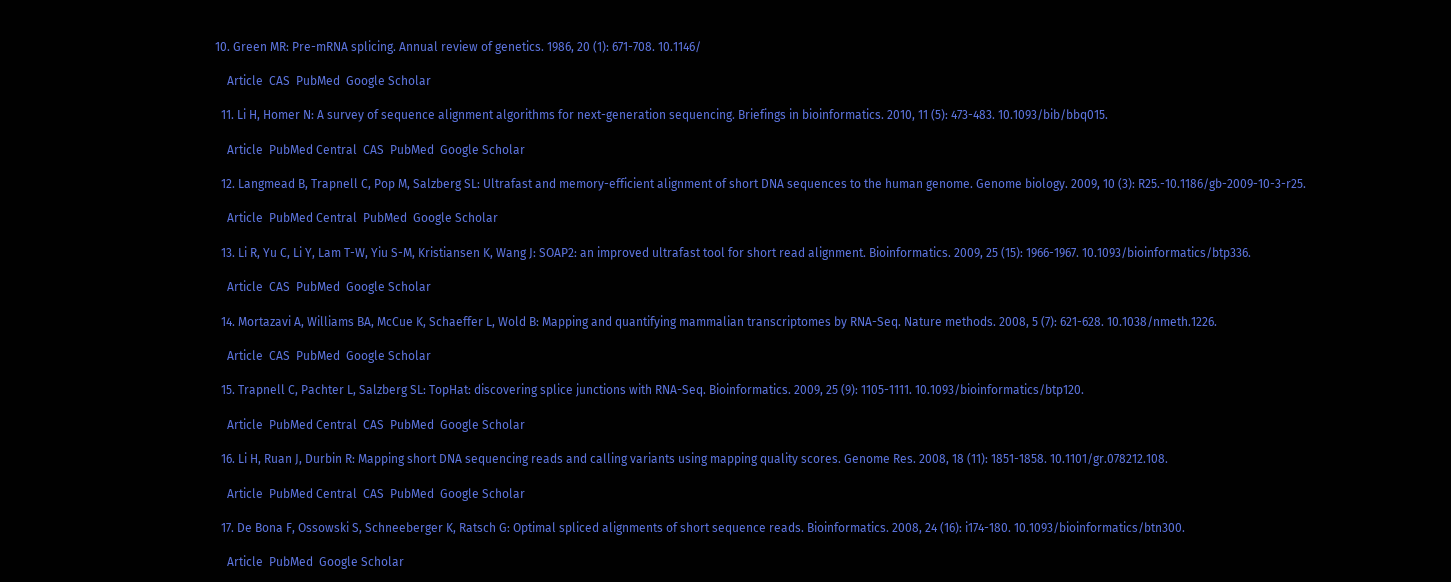10. Green MR: Pre-mRNA splicing. Annual review of genetics. 1986, 20 (1): 671-708. 10.1146/

    Article  CAS  PubMed  Google Scholar

  11. Li H, Homer N: A survey of sequence alignment algorithms for next-generation sequencing. Briefings in bioinformatics. 2010, 11 (5): 473-483. 10.1093/bib/bbq015.

    Article  PubMed Central  CAS  PubMed  Google Scholar

  12. Langmead B, Trapnell C, Pop M, Salzberg SL: Ultrafast and memory-efficient alignment of short DNA sequences to the human genome. Genome biology. 2009, 10 (3): R25.-10.1186/gb-2009-10-3-r25.

    Article  PubMed Central  PubMed  Google Scholar

  13. Li R, Yu C, Li Y, Lam T-W, Yiu S-M, Kristiansen K, Wang J: SOAP2: an improved ultrafast tool for short read alignment. Bioinformatics. 2009, 25 (15): 1966-1967. 10.1093/bioinformatics/btp336.

    Article  CAS  PubMed  Google Scholar

  14. Mortazavi A, Williams BA, McCue K, Schaeffer L, Wold B: Mapping and quantifying mammalian transcriptomes by RNA-Seq. Nature methods. 2008, 5 (7): 621-628. 10.1038/nmeth.1226.

    Article  CAS  PubMed  Google Scholar

  15. Trapnell C, Pachter L, Salzberg SL: TopHat: discovering splice junctions with RNA-Seq. Bioinformatics. 2009, 25 (9): 1105-1111. 10.1093/bioinformatics/btp120.

    Article  PubMed Central  CAS  PubMed  Google Scholar

  16. Li H, Ruan J, Durbin R: Mapping short DNA sequencing reads and calling variants using mapping quality scores. Genome Res. 2008, 18 (11): 1851-1858. 10.1101/gr.078212.108.

    Article  PubMed Central  CAS  PubMed  Google Scholar

  17. De Bona F, Ossowski S, Schneeberger K, Ratsch G: Optimal spliced alignments of short sequence reads. Bioinformatics. 2008, 24 (16): i174-180. 10.1093/bioinformatics/btn300.

    Article  PubMed  Google Scholar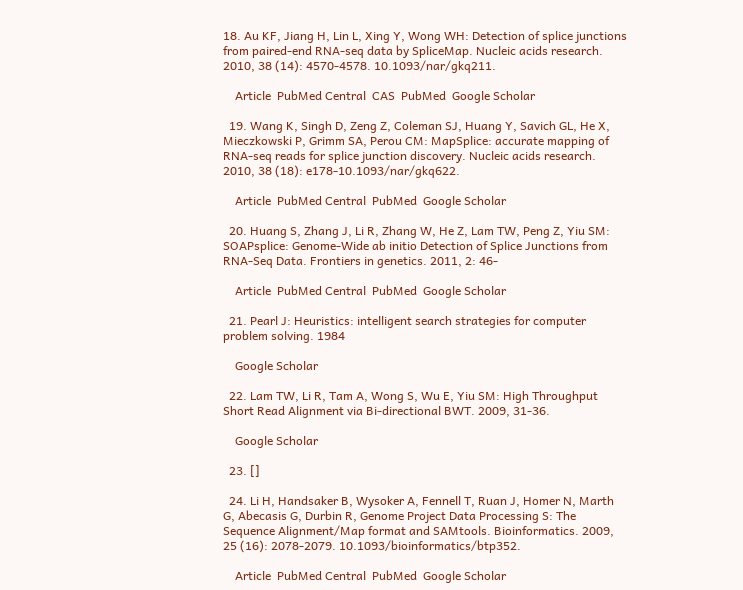18. Au KF, Jiang H, Lin L, Xing Y, Wong WH: Detection of splice junctions from paired-end RNA-seq data by SpliceMap. Nucleic acids research. 2010, 38 (14): 4570-4578. 10.1093/nar/gkq211.

    Article  PubMed Central  CAS  PubMed  Google Scholar

  19. Wang K, Singh D, Zeng Z, Coleman SJ, Huang Y, Savich GL, He X, Mieczkowski P, Grimm SA, Perou CM: MapSplice: accurate mapping of RNA-seq reads for splice junction discovery. Nucleic acids research. 2010, 38 (18): e178-10.1093/nar/gkq622.

    Article  PubMed Central  PubMed  Google Scholar

  20. Huang S, Zhang J, Li R, Zhang W, He Z, Lam TW, Peng Z, Yiu SM: SOAPsplice: Genome-Wide ab initio Detection of Splice Junctions from RNA-Seq Data. Frontiers in genetics. 2011, 2: 46-

    Article  PubMed Central  PubMed  Google Scholar

  21. Pearl J: Heuristics: intelligent search strategies for computer problem solving. 1984

    Google Scholar

  22. Lam TW, Li R, Tam A, Wong S, Wu E, Yiu SM: High Throughput Short Read Alignment via Bi-directional BWT. 2009, 31-36.

    Google Scholar

  23. []

  24. Li H, Handsaker B, Wysoker A, Fennell T, Ruan J, Homer N, Marth G, Abecasis G, Durbin R, Genome Project Data Processing S: The Sequence Alignment/Map format and SAMtools. Bioinformatics. 2009, 25 (16): 2078-2079. 10.1093/bioinformatics/btp352.

    Article  PubMed Central  PubMed  Google Scholar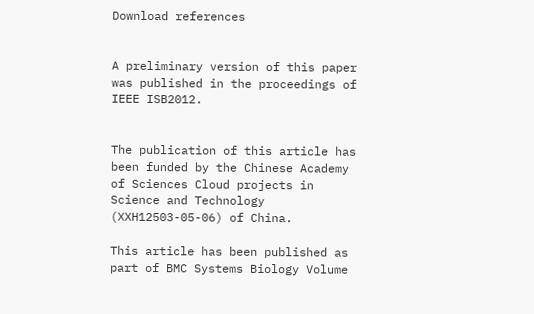Download references


A preliminary version of this paper was published in the proceedings of IEEE ISB2012.


The publication of this article has been funded by the Chinese Academy of Sciences Cloud projects in Science and Technology (XXH12503-05-06) of China.

This article has been published as part of BMC Systems Biology Volume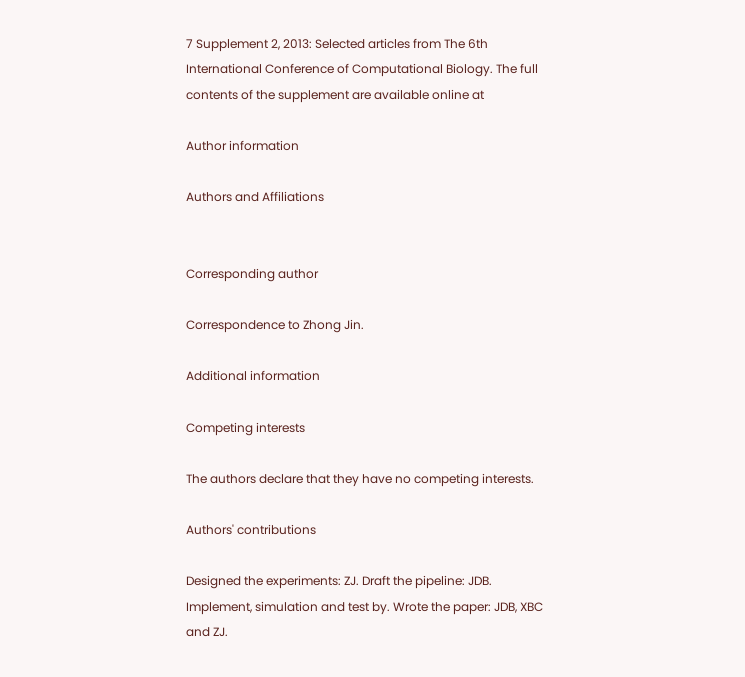7 Supplement 2, 2013: Selected articles from The 6th International Conference of Computational Biology. The full contents of the supplement are available online at

Author information

Authors and Affiliations


Corresponding author

Correspondence to Zhong Jin.

Additional information

Competing interests

The authors declare that they have no competing interests.

Authors' contributions

Designed the experiments: ZJ. Draft the pipeline: JDB. Implement, simulation and test by. Wrote the paper: JDB, XBC and ZJ.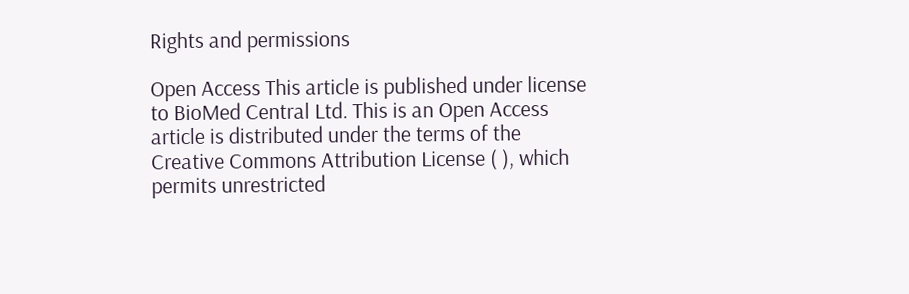Rights and permissions

Open Access This article is published under license to BioMed Central Ltd. This is an Open Access article is distributed under the terms of the Creative Commons Attribution License ( ), which permits unrestricted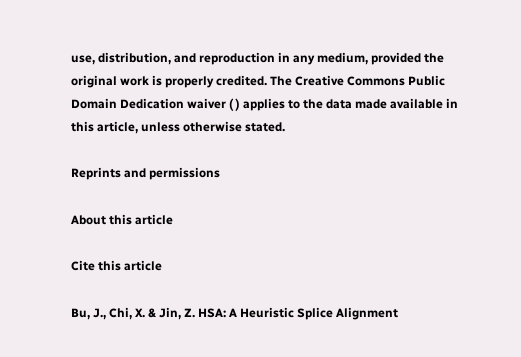use, distribution, and reproduction in any medium, provided the original work is properly credited. The Creative Commons Public Domain Dedication waiver ( ) applies to the data made available in this article, unless otherwise stated.

Reprints and permissions

About this article

Cite this article

Bu, J., Chi, X. & Jin, Z. HSA: A Heuristic Splice Alignment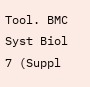Tool. BMC Syst Biol 7 (Suppl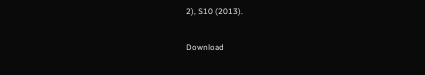2), S10 (2013).

Download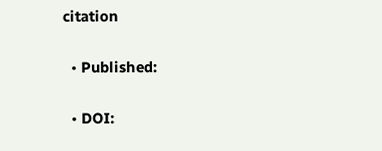citation

  • Published:

  • DOI: